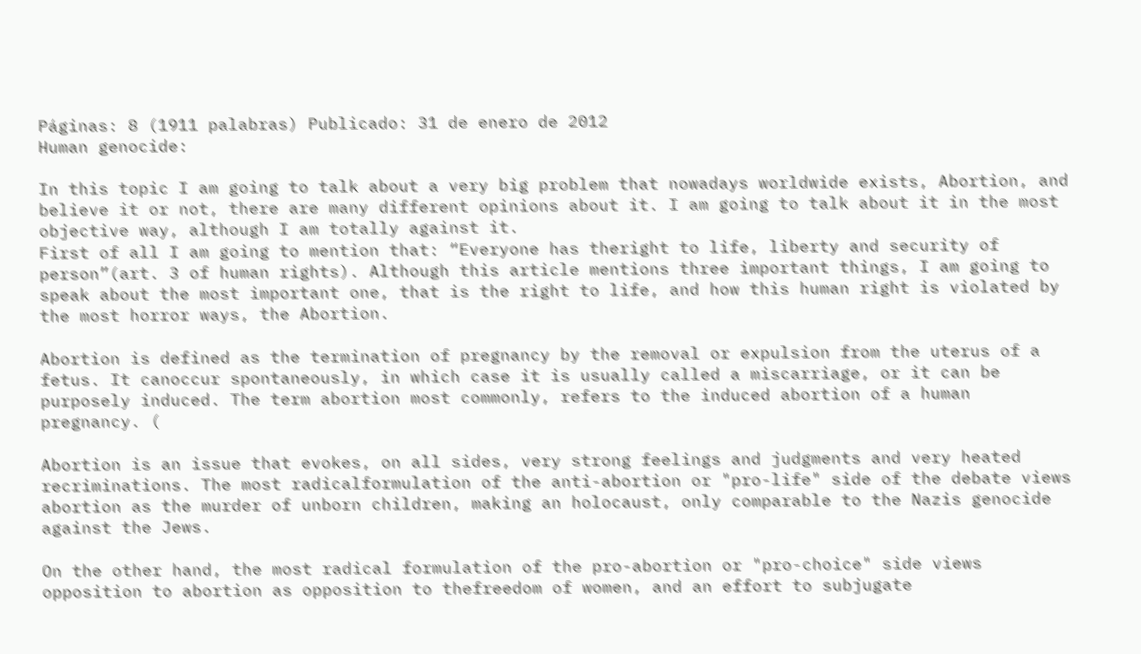Páginas: 8 (1911 palabras) Publicado: 31 de enero de 2012
Human genocide:

In this topic I am going to talk about a very big problem that nowadays worldwide exists, Abortion, and believe it or not, there are many different opinions about it. I am going to talk about it in the most objective way, although I am totally against it.
First of all I am going to mention that: “Everyone has theright to life, liberty and security of person”(art. 3 of human rights). Although this article mentions three important things, I am going to speak about the most important one, that is the right to life, and how this human right is violated by the most horror ways, the Abortion.

Abortion is defined as the termination of pregnancy by the removal or expulsion from the uterus of a fetus. It canoccur spontaneously, in which case it is usually called a miscarriage, or it can be purposely induced. The term abortion most commonly, refers to the induced abortion of a human pregnancy. (

Abortion is an issue that evokes, on all sides, very strong feelings and judgments and very heated recriminations. The most radicalformulation of the anti-abortion or "pro-life" side of the debate views abortion as the murder of unborn children, making an holocaust, only comparable to the Nazis genocide against the Jews.

On the other hand, the most radical formulation of the pro-abortion or "pro-choice" side views opposition to abortion as opposition to thefreedom of women, and an effort to subjugate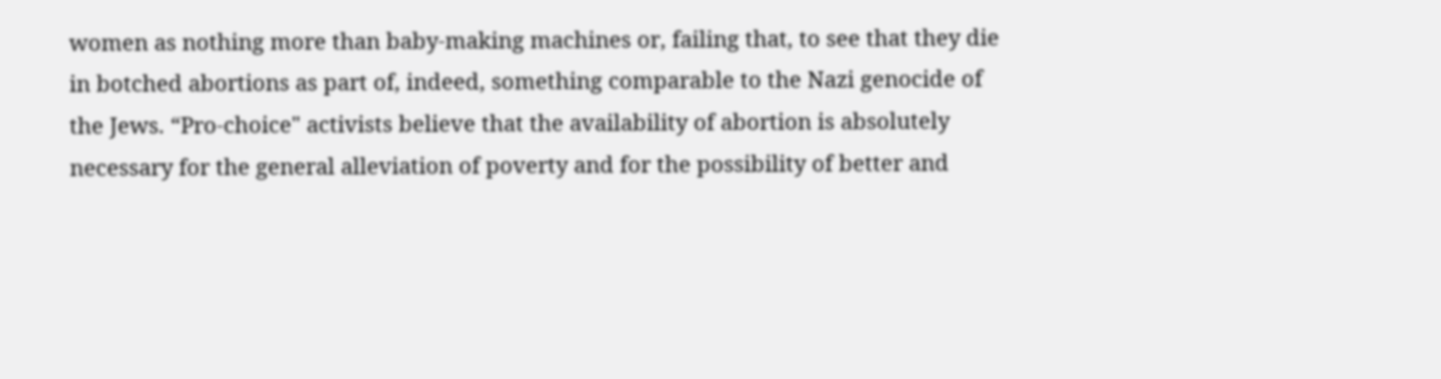women as nothing more than baby-making machines or, failing that, to see that they die in botched abortions as part of, indeed, something comparable to the Nazi genocide of the Jews. “Pro-choice" activists believe that the availability of abortion is absolutely necessary for the general alleviation of poverty and for the possibility of better and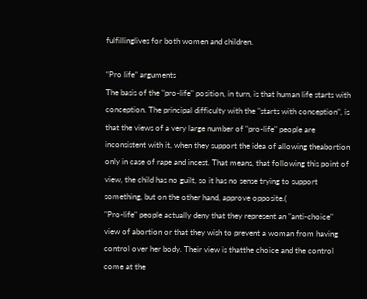fulfillinglives for both women and children.

“Pro life” arguments
The basis of the "pro-life" position, in turn, is that human life starts with conception. The principal difficulty with the "starts with conception", is that the views of a very large number of "pro-life" people are inconsistent with it, when they support the idea of allowing theabortion only in case of rape and incest. That means, that following this point of view, the child has no guilt, so it has no sense trying to support something, but on the other hand, approve opposite.(
"Pro-life" people actually deny that they represent an "anti-choice" view of abortion or that they wish to prevent a woman from having control over her body. Their view is thatthe choice and the control come at the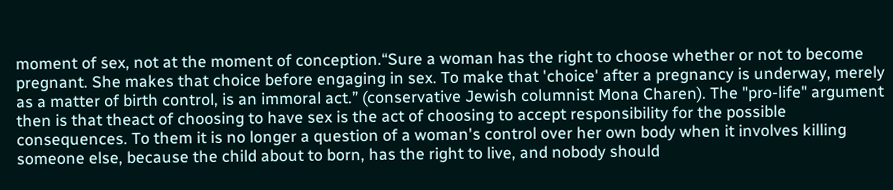moment of sex, not at the moment of conception.“Sure a woman has the right to choose whether or not to become pregnant. She makes that choice before engaging in sex. To make that 'choice' after a pregnancy is underway, merely as a matter of birth control, is an immoral act.” (conservative Jewish columnist Mona Charen). The "pro-life" argument then is that theact of choosing to have sex is the act of choosing to accept responsibility for the possible consequences. To them it is no longer a question of a woman's control over her own body when it involves killing someone else, because the child about to born, has the right to live, and nobody should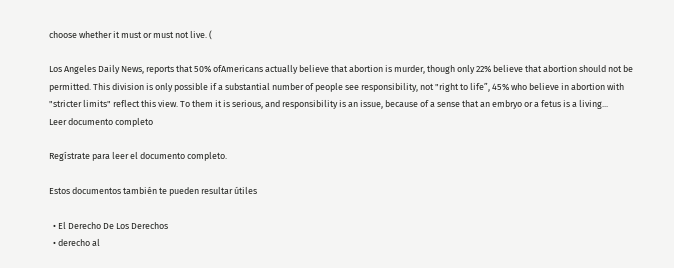choose whether it must or must not live. (

Los Angeles Daily News, reports that 50% ofAmericans actually believe that abortion is murder, though only 22% believe that abortion should not be permitted. This division is only possible if a substantial number of people see responsibility, not "right to life”, 45% who believe in abortion with "stricter limits" reflect this view. To them it is serious, and responsibility is an issue, because of a sense that an embryo or a fetus is a living...
Leer documento completo

Regístrate para leer el documento completo.

Estos documentos también te pueden resultar útiles

  • El Derecho De Los Derechos
  • derecho al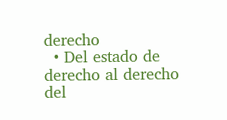derecho
  • Del estado de derecho al derecho del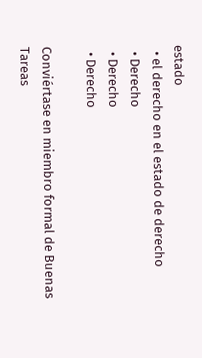estado
  • el derecho en el estado de derecho
  • Derecho
  • Derecho
  • Derecho

Conviértase en miembro formal de Buenas Tareas